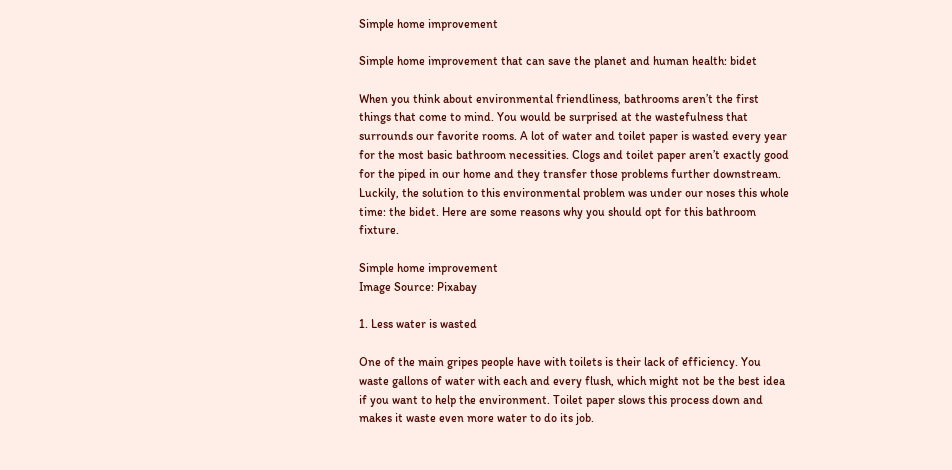Simple home improvement

Simple home improvement that can save the planet and human health: bidet

When you think about environmental friendliness, bathrooms aren’t the first things that come to mind. You would be surprised at the wastefulness that surrounds our favorite rooms. A lot of water and toilet paper is wasted every year for the most basic bathroom necessities. Clogs and toilet paper aren’t exactly good for the piped in our home and they transfer those problems further downstream. Luckily, the solution to this environmental problem was under our noses this whole time: the bidet. Here are some reasons why you should opt for this bathroom fixture.

Simple home improvement
Image Source: Pixabay

1. Less water is wasted

One of the main gripes people have with toilets is their lack of efficiency. You waste gallons of water with each and every flush, which might not be the best idea if you want to help the environment. Toilet paper slows this process down and makes it waste even more water to do its job.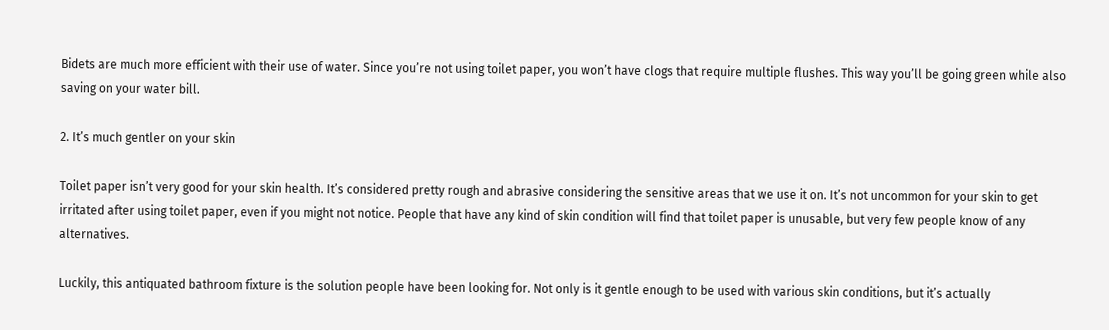Bidets are much more efficient with their use of water. Since you’re not using toilet paper, you won’t have clogs that require multiple flushes. This way you’ll be going green while also saving on your water bill.

2. It’s much gentler on your skin

Toilet paper isn’t very good for your skin health. It’s considered pretty rough and abrasive considering the sensitive areas that we use it on. It’s not uncommon for your skin to get irritated after using toilet paper, even if you might not notice. People that have any kind of skin condition will find that toilet paper is unusable, but very few people know of any alternatives.

Luckily, this antiquated bathroom fixture is the solution people have been looking for. Not only is it gentle enough to be used with various skin conditions, but it’s actually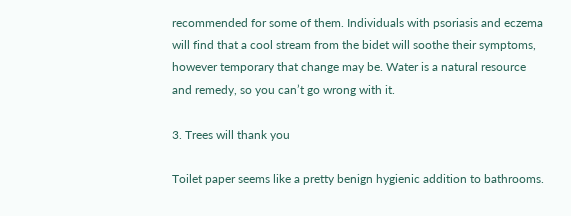recommended for some of them. Individuals with psoriasis and eczema will find that a cool stream from the bidet will soothe their symptoms, however temporary that change may be. Water is a natural resource and remedy, so you can’t go wrong with it.

3. Trees will thank you

Toilet paper seems like a pretty benign hygienic addition to bathrooms.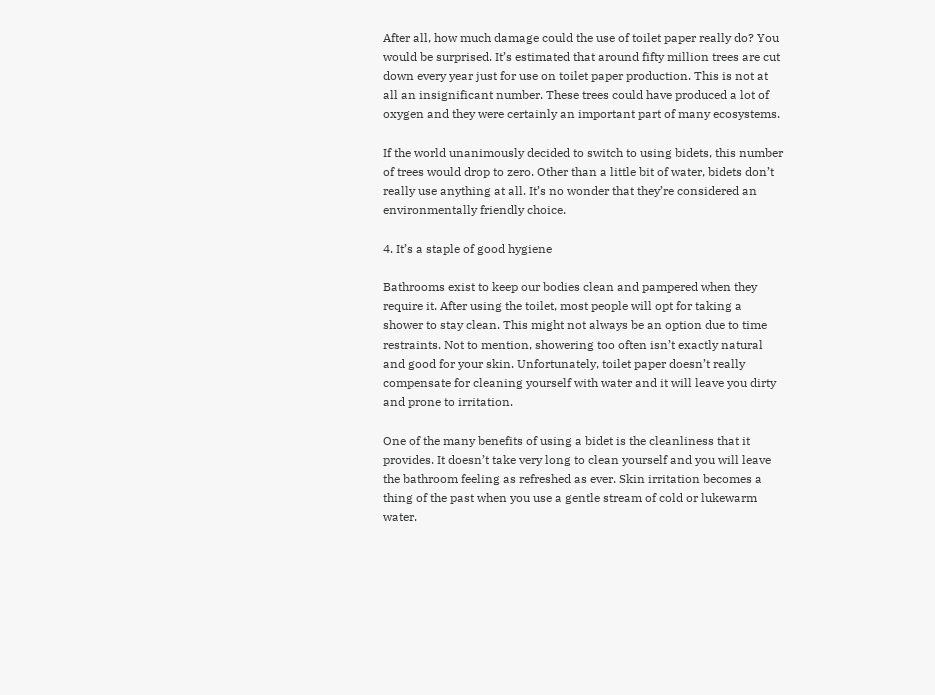After all, how much damage could the use of toilet paper really do? You would be surprised. It’s estimated that around fifty million trees are cut down every year just for use on toilet paper production. This is not at all an insignificant number. These trees could have produced a lot of oxygen and they were certainly an important part of many ecosystems.

If the world unanimously decided to switch to using bidets, this number of trees would drop to zero. Other than a little bit of water, bidets don’t really use anything at all. It’s no wonder that they’re considered an environmentally friendly choice.

4. It’s a staple of good hygiene

Bathrooms exist to keep our bodies clean and pampered when they require it. After using the toilet, most people will opt for taking a shower to stay clean. This might not always be an option due to time restraints. Not to mention, showering too often isn’t exactly natural and good for your skin. Unfortunately, toilet paper doesn’t really compensate for cleaning yourself with water and it will leave you dirty and prone to irritation.

One of the many benefits of using a bidet is the cleanliness that it provides. It doesn’t take very long to clean yourself and you will leave the bathroom feeling as refreshed as ever. Skin irritation becomes a thing of the past when you use a gentle stream of cold or lukewarm water.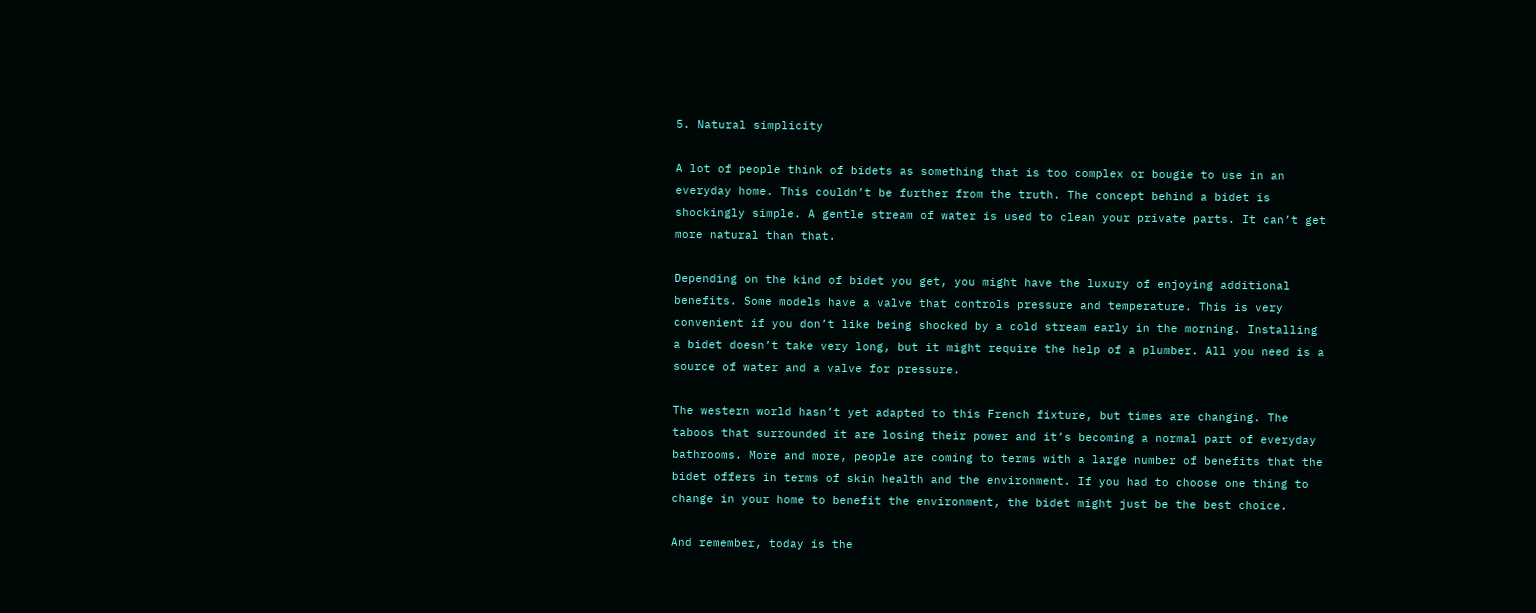5. Natural simplicity

A lot of people think of bidets as something that is too complex or bougie to use in an everyday home. This couldn’t be further from the truth. The concept behind a bidet is shockingly simple. A gentle stream of water is used to clean your private parts. It can’t get more natural than that.

Depending on the kind of bidet you get, you might have the luxury of enjoying additional benefits. Some models have a valve that controls pressure and temperature. This is very convenient if you don’t like being shocked by a cold stream early in the morning. Installing a bidet doesn’t take very long, but it might require the help of a plumber. All you need is a source of water and a valve for pressure.

The western world hasn’t yet adapted to this French fixture, but times are changing. The taboos that surrounded it are losing their power and it’s becoming a normal part of everyday bathrooms. More and more, people are coming to terms with a large number of benefits that the bidet offers in terms of skin health and the environment. If you had to choose one thing to change in your home to benefit the environment, the bidet might just be the best choice.

And remember, today is the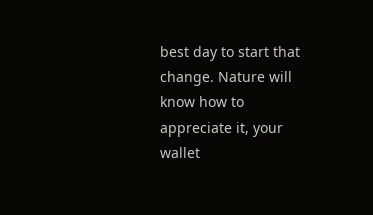best day to start that change. Nature will know how to appreciate it, your wallet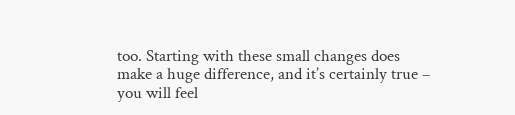too. Starting with these small changes does make a huge difference, and it’s certainly true – you will feel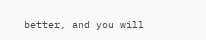better, and you will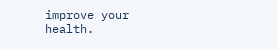improve your health.